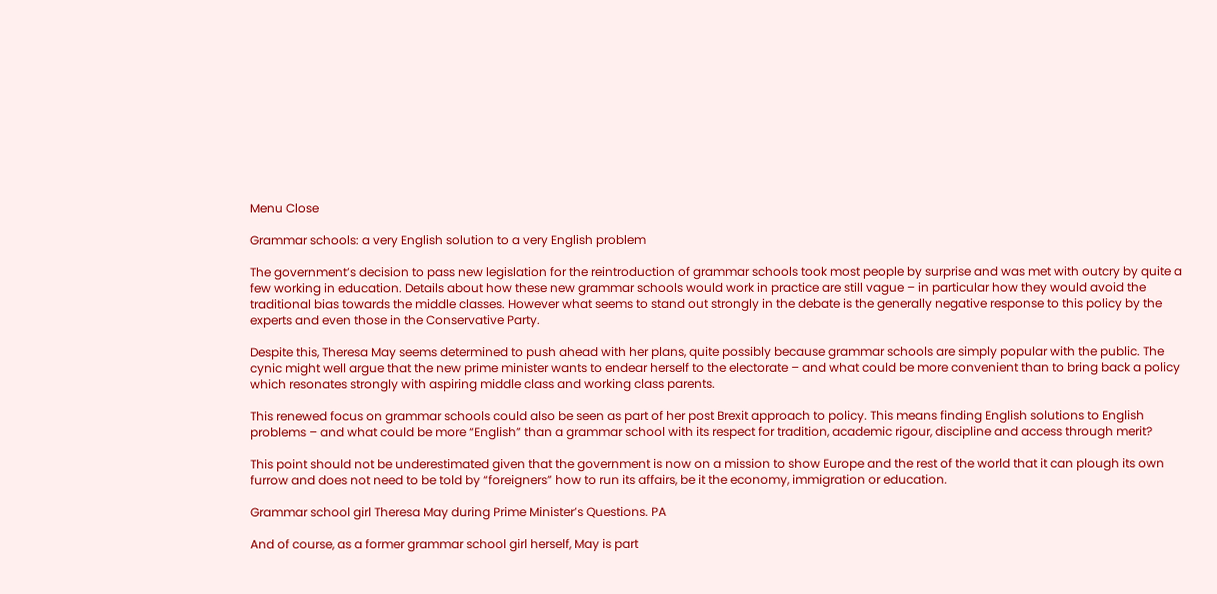Menu Close

Grammar schools: a very English solution to a very English problem

The government’s decision to pass new legislation for the reintroduction of grammar schools took most people by surprise and was met with outcry by quite a few working in education. Details about how these new grammar schools would work in practice are still vague – in particular how they would avoid the traditional bias towards the middle classes. However what seems to stand out strongly in the debate is the generally negative response to this policy by the experts and even those in the Conservative Party.

Despite this, Theresa May seems determined to push ahead with her plans, quite possibly because grammar schools are simply popular with the public. The cynic might well argue that the new prime minister wants to endear herself to the electorate – and what could be more convenient than to bring back a policy which resonates strongly with aspiring middle class and working class parents.

This renewed focus on grammar schools could also be seen as part of her post Brexit approach to policy. This means finding English solutions to English problems – and what could be more “English” than a grammar school with its respect for tradition, academic rigour, discipline and access through merit?

This point should not be underestimated given that the government is now on a mission to show Europe and the rest of the world that it can plough its own furrow and does not need to be told by “foreigners” how to run its affairs, be it the economy, immigration or education.

Grammar school girl Theresa May during Prime Minister’s Questions. PA

And of course, as a former grammar school girl herself, May is part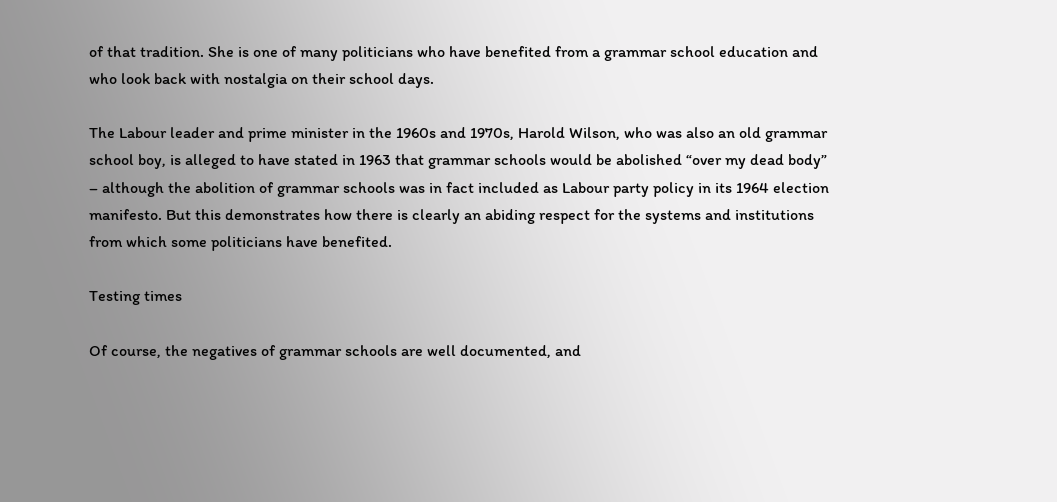of that tradition. She is one of many politicians who have benefited from a grammar school education and who look back with nostalgia on their school days.

The Labour leader and prime minister in the 1960s and 1970s, Harold Wilson, who was also an old grammar school boy, is alleged to have stated in 1963 that grammar schools would be abolished “over my dead body” – although the abolition of grammar schools was in fact included as Labour party policy in its 1964 election manifesto. But this demonstrates how there is clearly an abiding respect for the systems and institutions from which some politicians have benefited.

Testing times

Of course, the negatives of grammar schools are well documented, and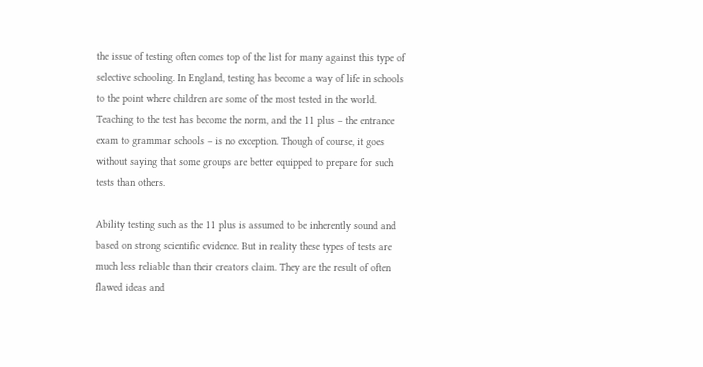the issue of testing often comes top of the list for many against this type of selective schooling. In England, testing has become a way of life in schools to the point where children are some of the most tested in the world. Teaching to the test has become the norm, and the 11 plus – the entrance exam to grammar schools – is no exception. Though of course, it goes without saying that some groups are better equipped to prepare for such tests than others.

Ability testing such as the 11 plus is assumed to be inherently sound and based on strong scientific evidence. But in reality these types of tests are much less reliable than their creators claim. They are the result of often flawed ideas and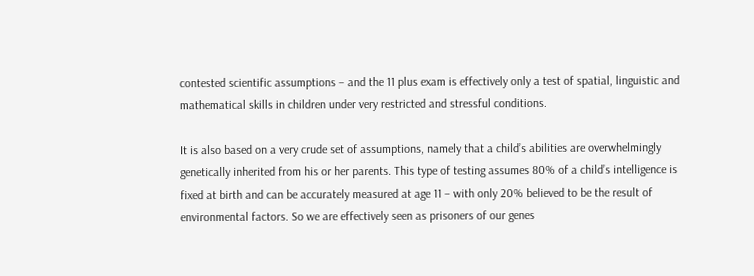contested scientific assumptions – and the 11 plus exam is effectively only a test of spatial, linguistic and mathematical skills in children under very restricted and stressful conditions.

It is also based on a very crude set of assumptions, namely that a child’s abilities are overwhelmingly genetically inherited from his or her parents. This type of testing assumes 80% of a child’s intelligence is fixed at birth and can be accurately measured at age 11 – with only 20% believed to be the result of environmental factors. So we are effectively seen as prisoners of our genes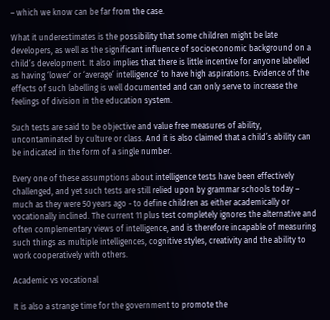– which we know can be far from the case.

What it underestimates is the possibility that some children might be late developers, as well as the significant influence of socioeconomic background on a child’s development. It also implies that there is little incentive for anyone labelled as having ‘lower’ or ‘average’ intelligence’ to have high aspirations. Evidence of the effects of such labelling is well documented and can only serve to increase the feelings of division in the education system.

Such tests are said to be objective and value free measures of ability, uncontaminated by culture or class. And it is also claimed that a child’s ability can be indicated in the form of a single number.

Every one of these assumptions about intelligence tests have been effectively challenged, and yet such tests are still relied upon by grammar schools today – much as they were 50 years ago - to define children as either academically or vocationally inclined. The current 11 plus test completely ignores the alternative and often complementary views of intelligence, and is therefore incapable of measuring such things as multiple intelligences, cognitive styles, creativity and the ability to work cooperatively with others.

Academic vs vocational

It is also a strange time for the government to promote the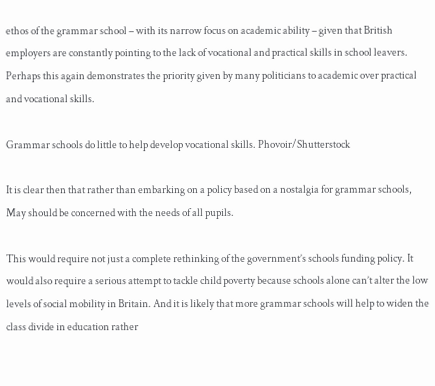ethos of the grammar school – with its narrow focus on academic ability – given that British employers are constantly pointing to the lack of vocational and practical skills in school leavers. Perhaps this again demonstrates the priority given by many politicians to academic over practical and vocational skills.

Grammar schools do little to help develop vocational skills. Phovoir/Shutterstock

It is clear then that rather than embarking on a policy based on a nostalgia for grammar schools, May should be concerned with the needs of all pupils.

This would require not just a complete rethinking of the government’s schools funding policy. It would also require a serious attempt to tackle child poverty because schools alone can’t alter the low levels of social mobility in Britain. And it is likely that more grammar schools will help to widen the class divide in education rather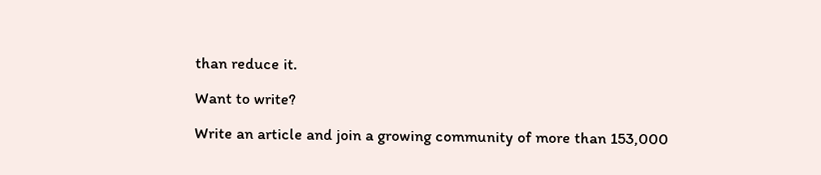than reduce it.

Want to write?

Write an article and join a growing community of more than 153,000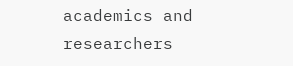academics and researchers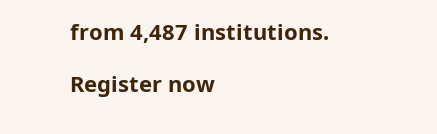from 4,487 institutions.

Register now